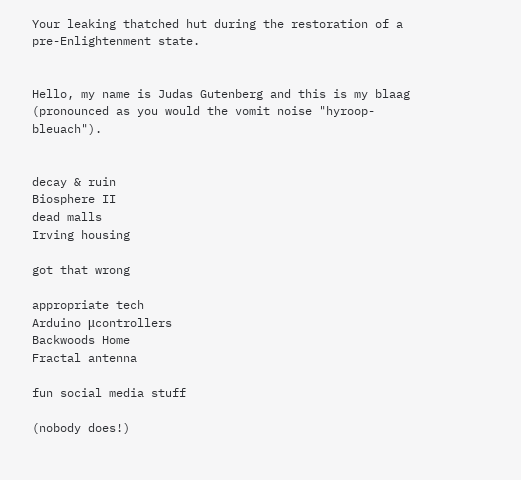Your leaking thatched hut during the restoration of a pre-Enlightenment state.


Hello, my name is Judas Gutenberg and this is my blaag (pronounced as you would the vomit noise "hyroop-bleuach").


decay & ruin
Biosphere II
dead malls
Irving housing

got that wrong

appropriate tech
Arduino μcontrollers
Backwoods Home
Fractal antenna

fun social media stuff

(nobody does!)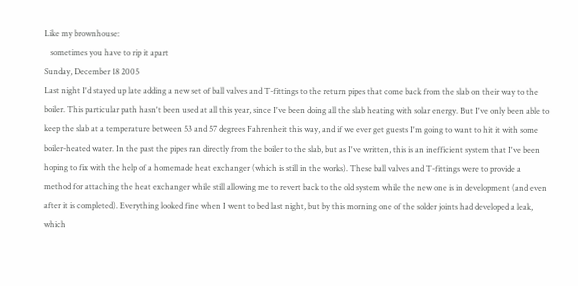Like my brownhouse:
   sometimes you have to rip it apart
Sunday, December 18 2005
Last night I'd stayed up late adding a new set of ball valves and T-fittings to the return pipes that come back from the slab on their way to the boiler. This particular path hasn't been used at all this year, since I've been doing all the slab heating with solar energy. But I've only been able to keep the slab at a temperature between 53 and 57 degrees Fahrenheit this way, and if we ever get guests I'm going to want to hit it with some boiler-heated water. In the past the pipes ran directly from the boiler to the slab, but as I've written, this is an inefficient system that I've been hoping to fix with the help of a homemade heat exchanger (which is still in the works). These ball valves and T-fittings were to provide a method for attaching the heat exchanger while still allowing me to revert back to the old system while the new one is in development (and even after it is completed). Everything looked fine when I went to bed last night, but by this morning one of the solder joints had developed a leak, which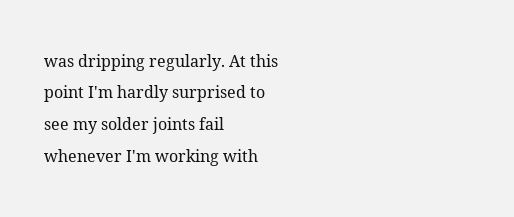was dripping regularly. At this point I'm hardly surprised to see my solder joints fail whenever I'm working with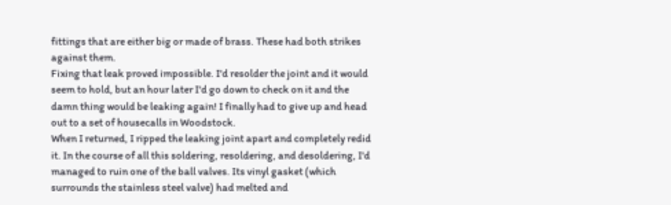fittings that are either big or made of brass. These had both strikes against them.
Fixing that leak proved impossible. I'd resolder the joint and it would seem to hold, but an hour later I'd go down to check on it and the damn thing would be leaking again! I finally had to give up and head out to a set of housecalls in Woodstock.
When I returned, I ripped the leaking joint apart and completely redid it. In the course of all this soldering, resoldering, and desoldering, I'd managed to ruin one of the ball valves. Its vinyl gasket (which surrounds the stainless steel valve) had melted and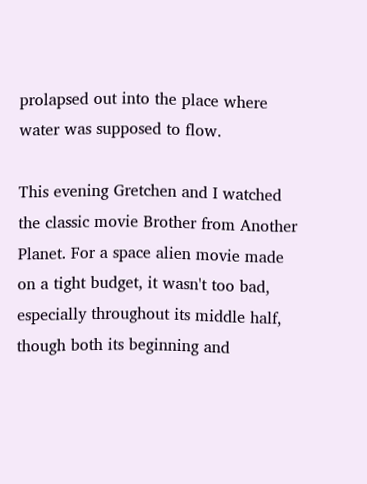prolapsed out into the place where water was supposed to flow.

This evening Gretchen and I watched the classic movie Brother from Another Planet. For a space alien movie made on a tight budget, it wasn't too bad, especially throughout its middle half, though both its beginning and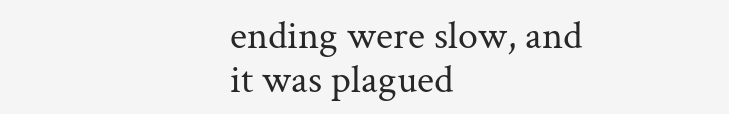ending were slow, and it was plagued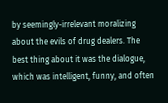by seemingly-irrelevant moralizing about the evils of drug dealers. The best thing about it was the dialogue, which was intelligent, funny, and often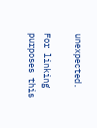unexpected.

For linking purposes this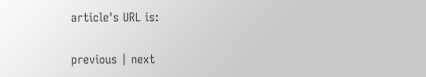article's URL is:

previous | next